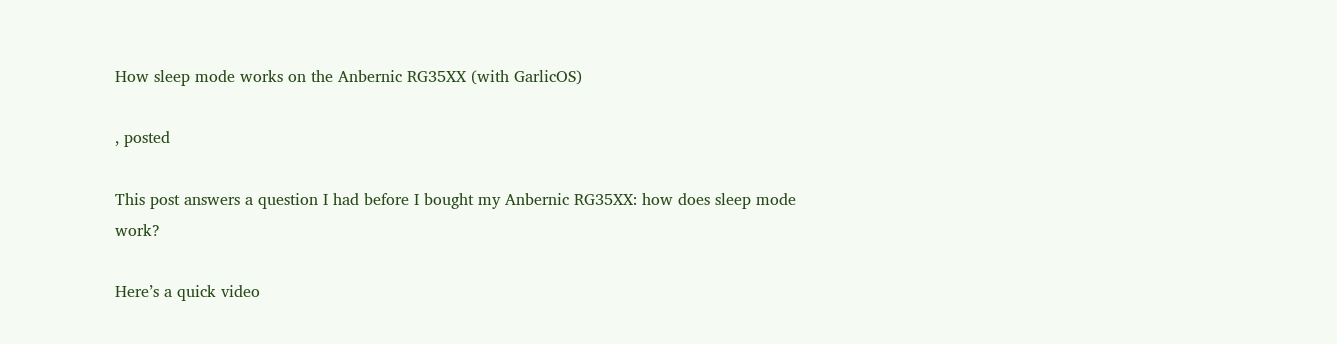How sleep mode works on the Anbernic RG35XX (with GarlicOS)

, posted

This post answers a question I had before I bought my Anbernic RG35XX: how does sleep mode work?

Here’s a quick video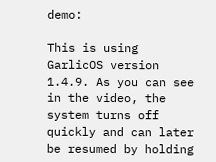demo:

This is using GarlicOS version 1.4.9. As you can see in the video, the system turns off quickly and can later be resumed by holding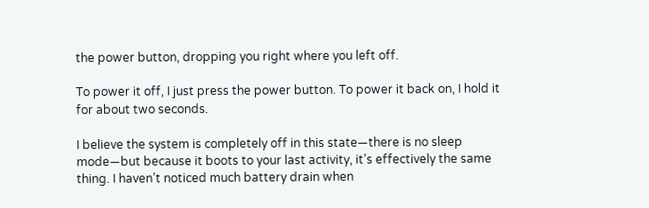the power button, dropping you right where you left off.

To power it off, I just press the power button. To power it back on, I hold it for about two seconds.

I believe the system is completely off in this state—there is no sleep mode—but because it boots to your last activity, it’s effectively the same thing. I haven’t noticed much battery drain when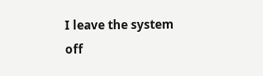I leave the system off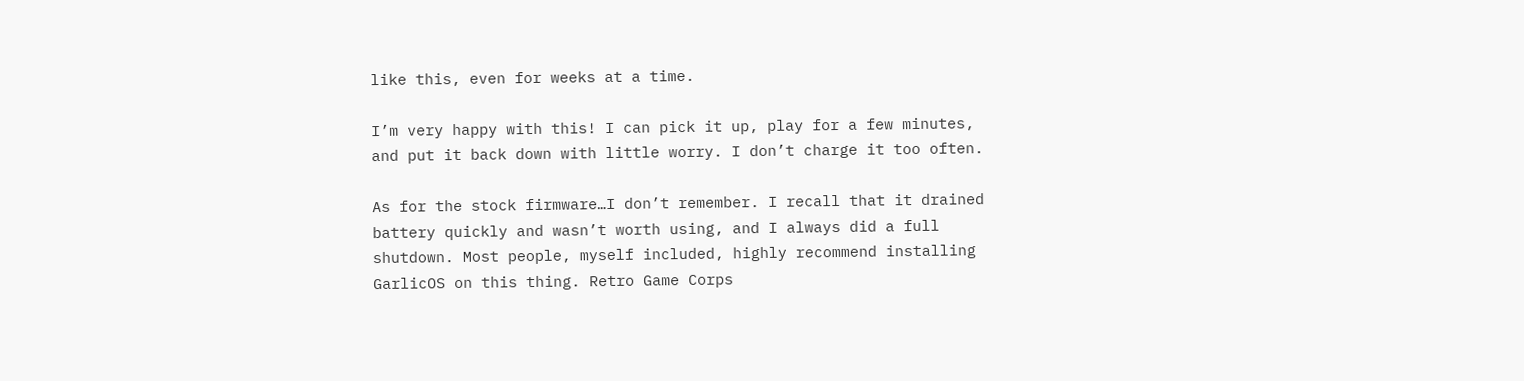like this, even for weeks at a time.

I’m very happy with this! I can pick it up, play for a few minutes, and put it back down with little worry. I don’t charge it too often.

As for the stock firmware…I don’t remember. I recall that it drained battery quickly and wasn’t worth using, and I always did a full shutdown. Most people, myself included, highly recommend installing GarlicOS on this thing. Retro Game Corps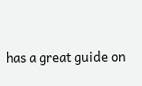has a great guide on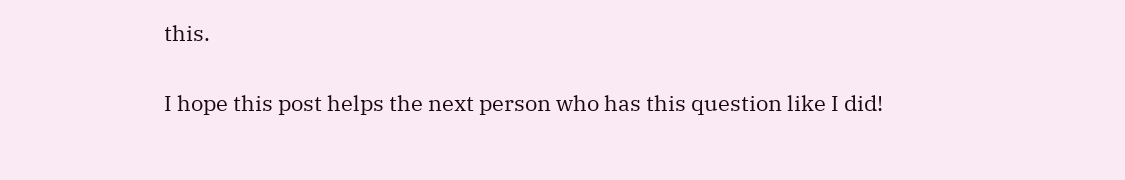this.

I hope this post helps the next person who has this question like I did!